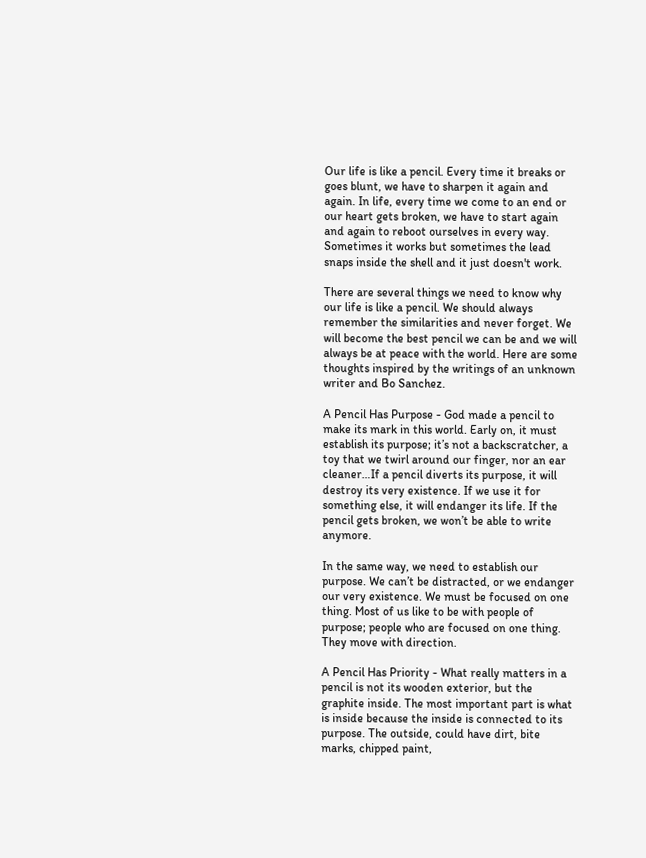Our life is like a pencil. Every time it breaks or goes blunt, we have to sharpen it again and again. In life, every time we come to an end or our heart gets broken, we have to start again and again to reboot ourselves in every way. Sometimes it works but sometimes the lead snaps inside the shell and it just doesn't work.

There are several things we need to know why our life is like a pencil. We should always remember the similarities and never forget. We will become the best pencil we can be and we will always be at peace with the world. Here are some thoughts inspired by the writings of an unknown writer and Bo Sanchez.

A Pencil Has Purpose - God made a pencil to make its mark in this world. Early on, it must establish its purpose; it’s not a backscratcher, a toy that we twirl around our finger, nor an ear cleaner…If a pencil diverts its purpose, it will destroy its very existence. If we use it for something else, it will endanger its life. If the pencil gets broken, we won’t be able to write anymore.

In the same way, we need to establish our purpose. We can’t be distracted, or we endanger our very existence. We must be focused on one thing. Most of us like to be with people of purpose; people who are focused on one thing. They move with direction.

A Pencil Has Priority - What really matters in a pencil is not its wooden exterior, but the graphite inside. The most important part is what is inside because the inside is connected to its purpose. The outside, could have dirt, bite marks, chipped paint,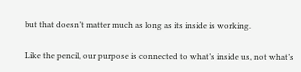but that doesn’t matter much as long as its inside is working.

Like the pencil, our purpose is connected to what’s inside us, not what’s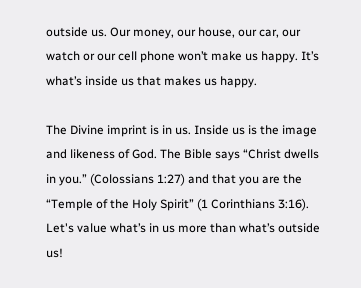outside us. Our money, our house, our car, our watch or our cell phone won’t make us happy. It’s what’s inside us that makes us happy.

The Divine imprint is in us. Inside us is the image and likeness of God. The Bible says “Christ dwells in you.” (Colossians 1:27) and that you are the “Temple of the Holy Spirit” (1 Corinthians 3:16). Let's value what’s in us more than what’s outside us!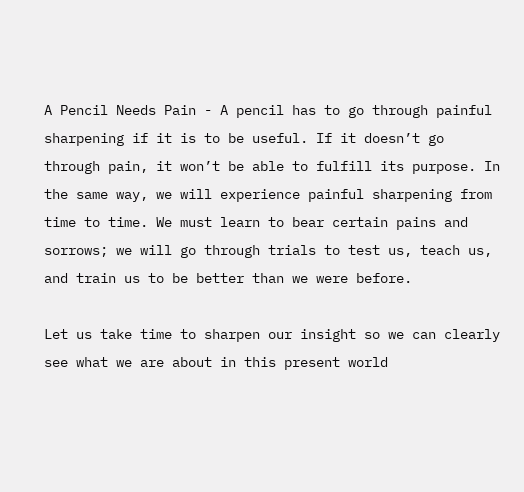A Pencil Needs Pain - A pencil has to go through painful sharpening if it is to be useful. If it doesn’t go through pain, it won’t be able to fulfill its purpose. In the same way, we will experience painful sharpening from time to time. We must learn to bear certain pains and sorrows; we will go through trials to test us, teach us, and train us to be better than we were before.

Let us take time to sharpen our insight so we can clearly see what we are about in this present world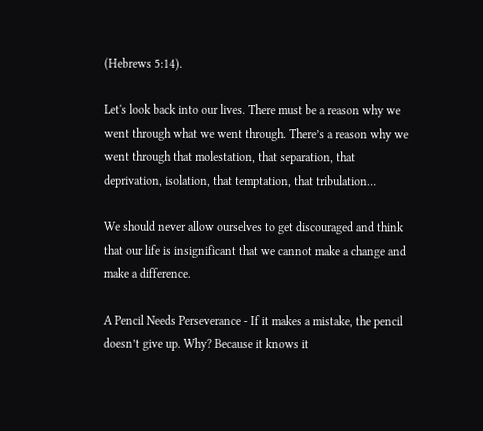(Hebrews 5:14).

Let's look back into our lives. There must be a reason why we went through what we went through. There’s a reason why we went through that molestation, that separation, that deprivation, isolation, that temptation, that tribulation…

We should never allow ourselves to get discouraged and think that our life is insignificant that we cannot make a change and make a difference.

A Pencil Needs Perseverance - If it makes a mistake, the pencil doesn’t give up. Why? Because it knows it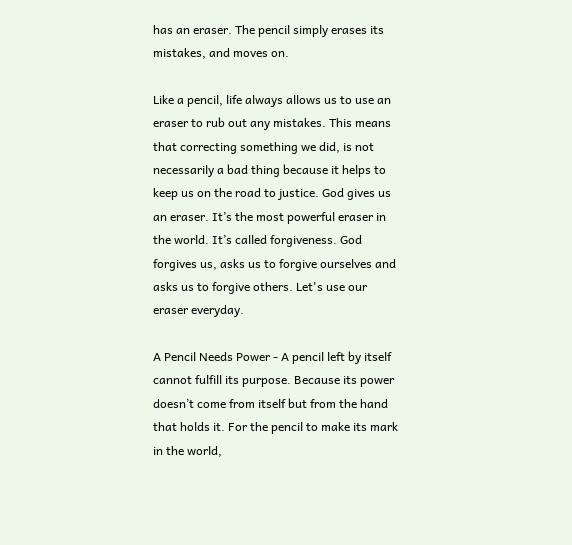has an eraser. The pencil simply erases its mistakes, and moves on.

Like a pencil, life always allows us to use an eraser to rub out any mistakes. This means that correcting something we did, is not necessarily a bad thing because it helps to keep us on the road to justice. God gives us an eraser. It’s the most powerful eraser in the world. It’s called forgiveness. God forgives us, asks us to forgive ourselves and asks us to forgive others. Let's use our eraser everyday.

A Pencil Needs Power - A pencil left by itself cannot fulfill its purpose. Because its power doesn’t come from itself but from the hand that holds it. For the pencil to make its mark in the world,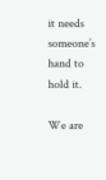it needs someone’s hand to hold it.

We are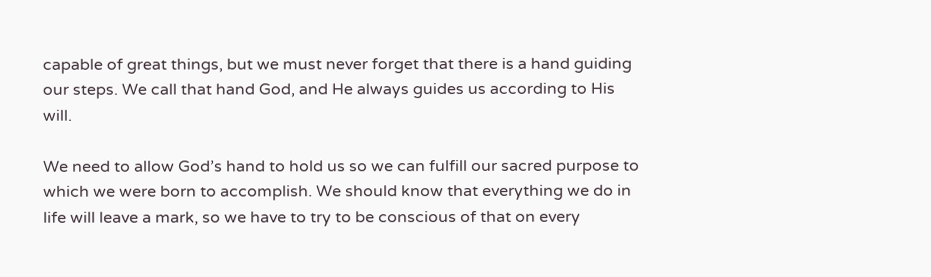capable of great things, but we must never forget that there is a hand guiding our steps. We call that hand God, and He always guides us according to His will.

We need to allow God’s hand to hold us so we can fulfill our sacred purpose to which we were born to accomplish. We should know that everything we do in life will leave a mark, so we have to try to be conscious of that on every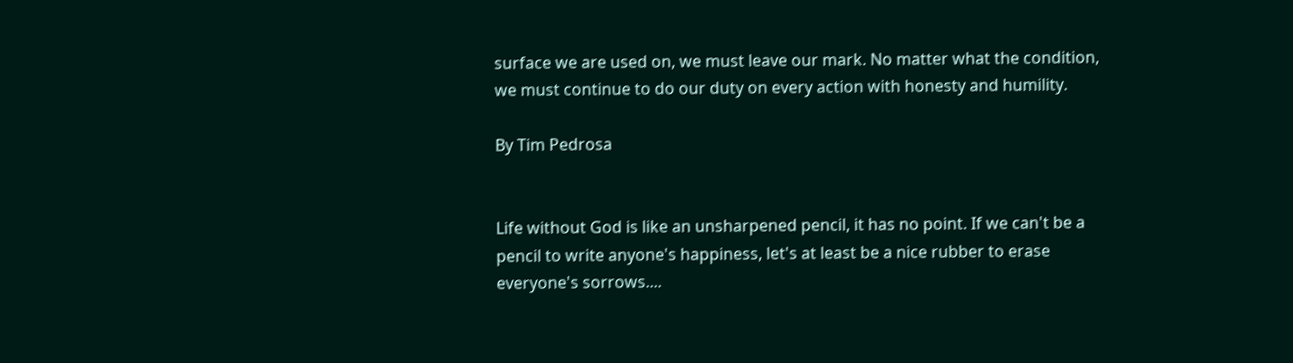surface we are used on, we must leave our mark. No matter what the condition, we must continue to do our duty on every action with honesty and humility.

By Tim Pedrosa


Life without God is like an unsharpened pencil, it has no point. If we can't be a pencil to write anyone's happiness, let's at least be a nice rubber to erase everyone's sorrows....